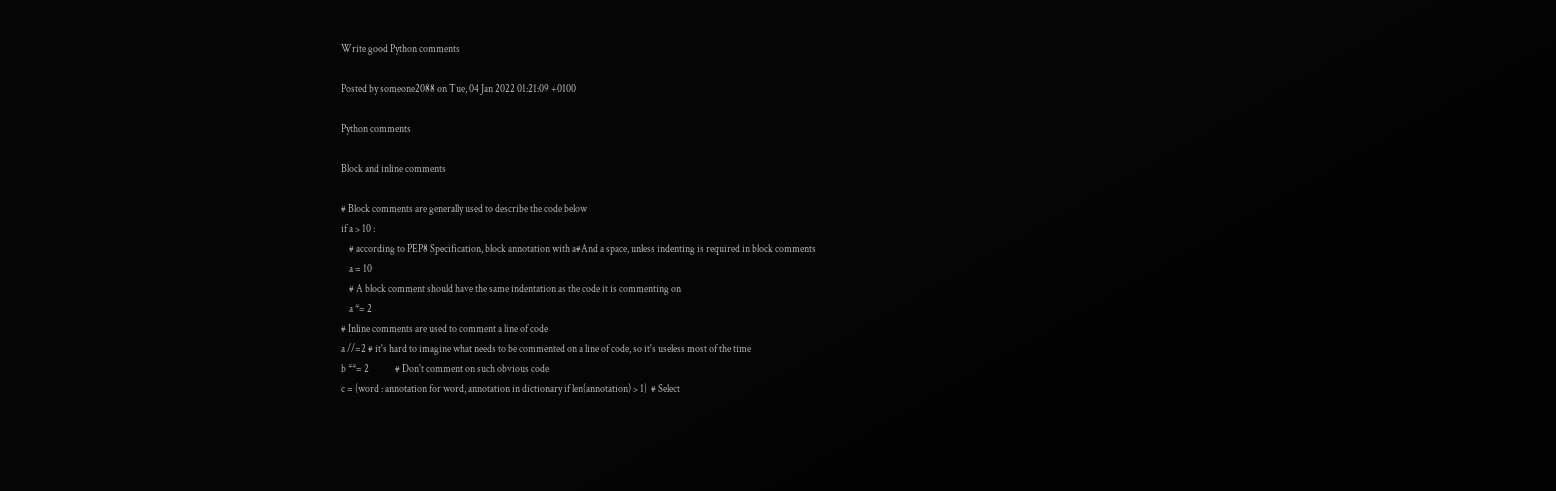Write good Python comments

Posted by someone2088 on Tue, 04 Jan 2022 01:21:09 +0100

Python comments

Block and inline comments

# Block comments are generally used to describe the code below
if a > 10 :
    # according to PEP8 Specification, block annotation with a#And a space, unless indenting is required in block comments
    a = 10
    # A block comment should have the same indentation as the code it is commenting on
    a *= 2
# Inline comments are used to comment a line of code
a //=2 # it's hard to imagine what needs to be commented on a line of code, so it's useless most of the time
b **= 2             # Don't comment on such obvious code
c = {word : annotation for word, annotation in dictionary if len(annotation) > 1}  # Select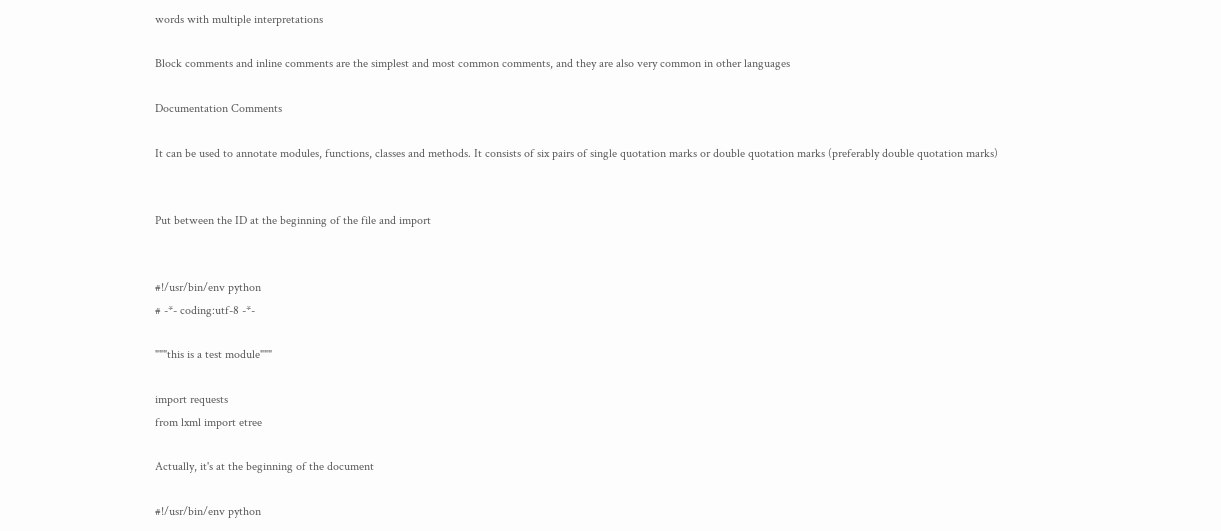words with multiple interpretations

Block comments and inline comments are the simplest and most common comments, and they are also very common in other languages

Documentation Comments

It can be used to annotate modules, functions, classes and methods. It consists of six pairs of single quotation marks or double quotation marks (preferably double quotation marks)


Put between the ID at the beginning of the file and import


#!/usr/bin/env python
# -*- coding:utf-8 -*-

"""this is a test module"""

import requests
from lxml import etree

Actually, it's at the beginning of the document

#!/usr/bin/env python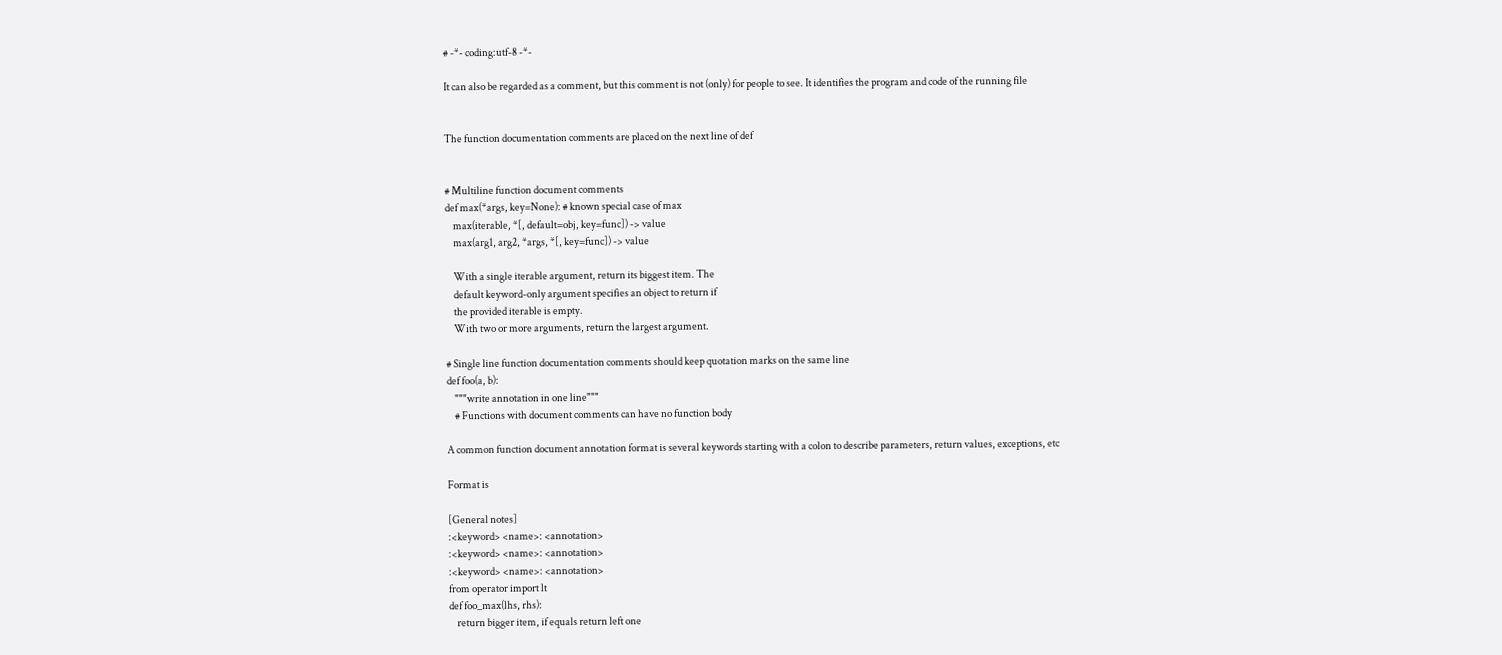# -*- coding:utf-8 -*-

It can also be regarded as a comment, but this comment is not (only) for people to see. It identifies the program and code of the running file


The function documentation comments are placed on the next line of def


# Multiline function document comments
def max(*args, key=None): # known special case of max
    max(iterable, *[, default=obj, key=func]) -> value
    max(arg1, arg2, *args, *[, key=func]) -> value

    With a single iterable argument, return its biggest item. The
    default keyword-only argument specifies an object to return if
    the provided iterable is empty.
    With two or more arguments, return the largest argument.

# Single line function documentation comments should keep quotation marks on the same line
def foo(a, b):
    """write annotation in one line"""
    # Functions with document comments can have no function body

A common function document annotation format is several keywords starting with a colon to describe parameters, return values, exceptions, etc

Format is

[General notes]
:<keyword> <name>: <annotation>
:<keyword> <name>: <annotation>
:<keyword> <name>: <annotation>
from operator import lt
def foo_max(lhs, rhs):
    return bigger item, if equals return left one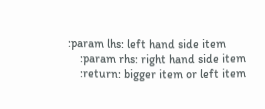:param lhs: left hand side item
    :param rhs: right hand side item
    :return: bigger item or left item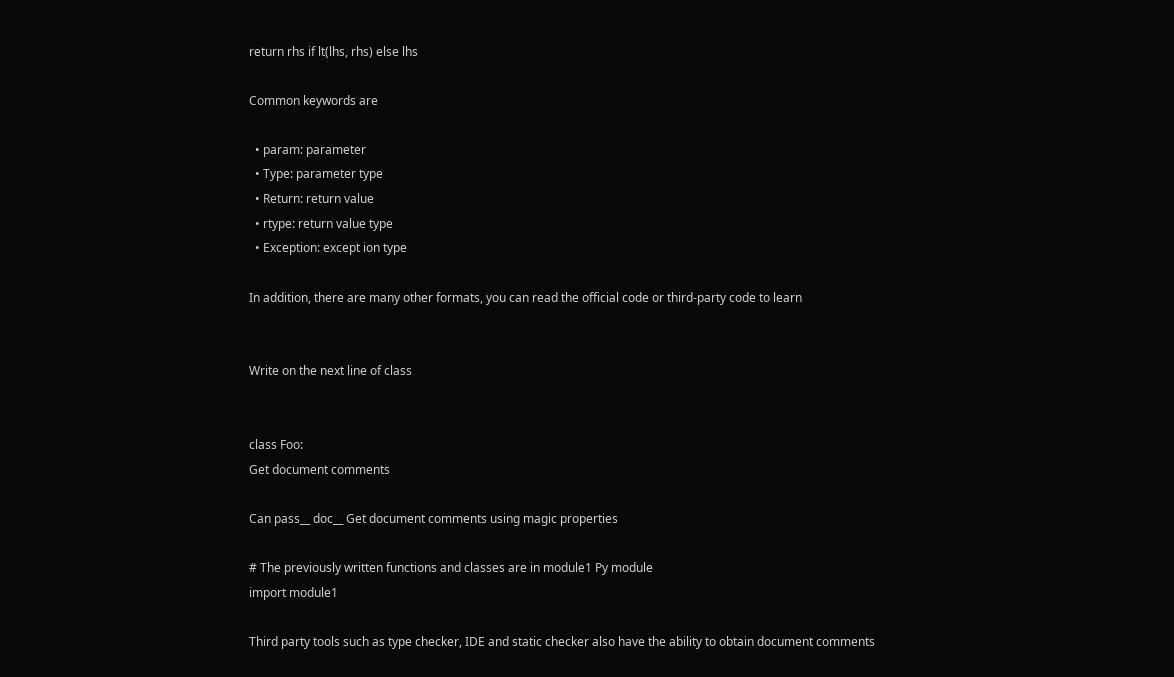return rhs if lt(lhs, rhs) else lhs

Common keywords are

  • param: parameter
  • Type: parameter type
  • Return: return value
  • rtype: return value type
  • Exception: except ion type

In addition, there are many other formats, you can read the official code or third-party code to learn


Write on the next line of class


class Foo:
Get document comments

Can pass__ doc__ Get document comments using magic properties

# The previously written functions and classes are in module1 Py module
import module1

Third party tools such as type checker, IDE and static checker also have the ability to obtain document comments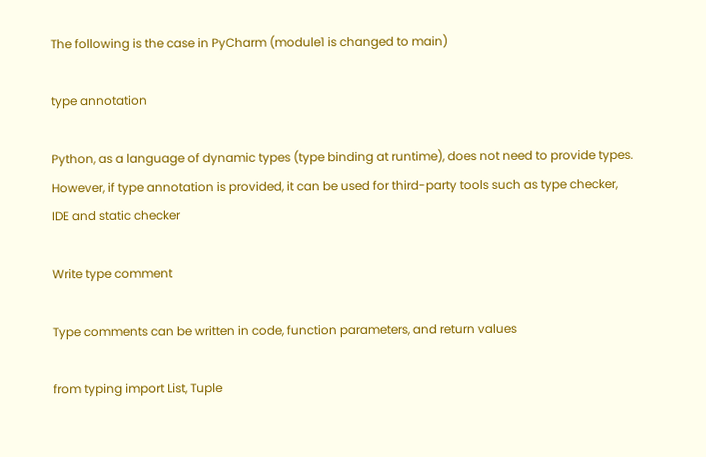The following is the case in PyCharm (module1 is changed to main)

type annotation

Python, as a language of dynamic types (type binding at runtime), does not need to provide types. However, if type annotation is provided, it can be used for third-party tools such as type checker, IDE and static checker

Write type comment

Type comments can be written in code, function parameters, and return values

from typing import List, Tuple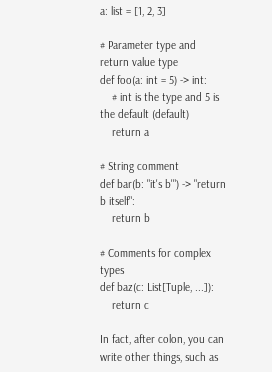a: list = [1, 2, 3]

# Parameter type and return value type
def foo(a: int = 5) -> int:
    # int is the type and 5 is the default (default)
    return a

# String comment
def bar(b: "it's b'") -> "return b itself":
    return b

# Comments for complex types
def baz(c: List[Tuple, ...]):
    return c

In fact, after colon, you can write other things, such as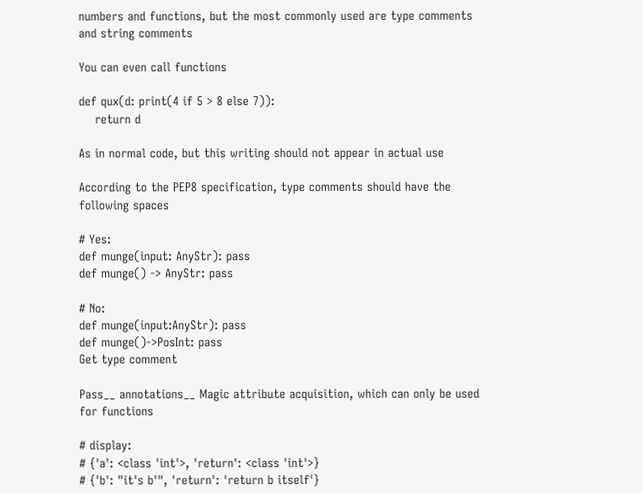numbers and functions, but the most commonly used are type comments and string comments

You can even call functions

def qux(d: print(4 if 5 > 8 else 7)):
    return d

As in normal code, but this writing should not appear in actual use

According to the PEP8 specification, type comments should have the following spaces

# Yes:
def munge(input: AnyStr): pass
def munge() -> AnyStr: pass

# No:
def munge(input:AnyStr): pass
def munge()->PosInt: pass
Get type comment

Pass__ annotations__ Magic attribute acquisition, which can only be used for functions

# display:
# {'a': <class 'int'>, 'return': <class 'int'>}
# {'b': "it's b'", 'return': 'return b itself'}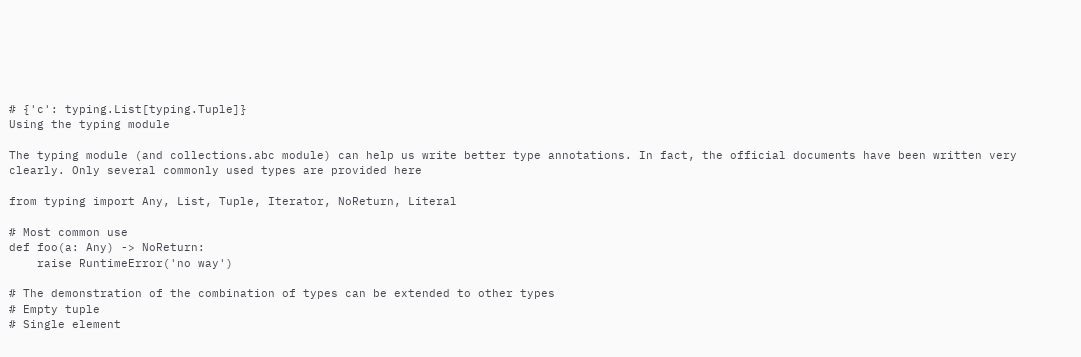# {'c': typing.List[typing.Tuple]}
Using the typing module

The typing module (and collections.abc module) can help us write better type annotations. In fact, the official documents have been written very clearly. Only several commonly used types are provided here

from typing import Any, List, Tuple, Iterator, NoReturn, Literal

# Most common use
def foo(a: Any) -> NoReturn:
    raise RuntimeError('no way')

# The demonstration of the combination of types can be extended to other types
# Empty tuple
# Single element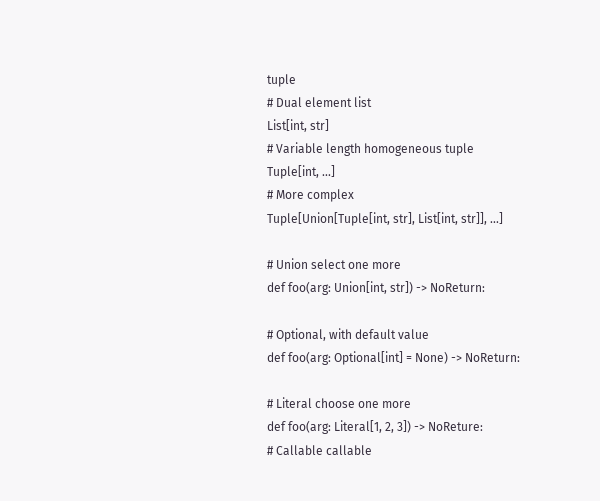tuple
# Dual element list
List[int, str]
# Variable length homogeneous tuple
Tuple[int, ...]
# More complex
Tuple[Union[Tuple[int, str], List[int, str]], ...]

# Union select one more
def foo(arg: Union[int, str]) -> NoReturn:

# Optional, with default value
def foo(arg: Optional[int] = None) -> NoReturn:

# Literal choose one more
def foo(arg: Literal[1, 2, 3]) -> NoReture:
# Callable callable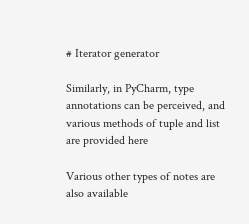# Iterator generator

Similarly, in PyCharm, type annotations can be perceived, and various methods of tuple and list are provided here

Various other types of notes are also available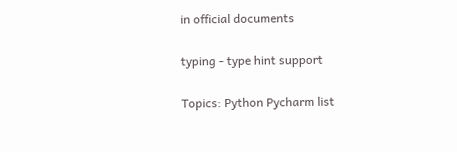in official documents

typing - type hint support

Topics: Python Pycharm list